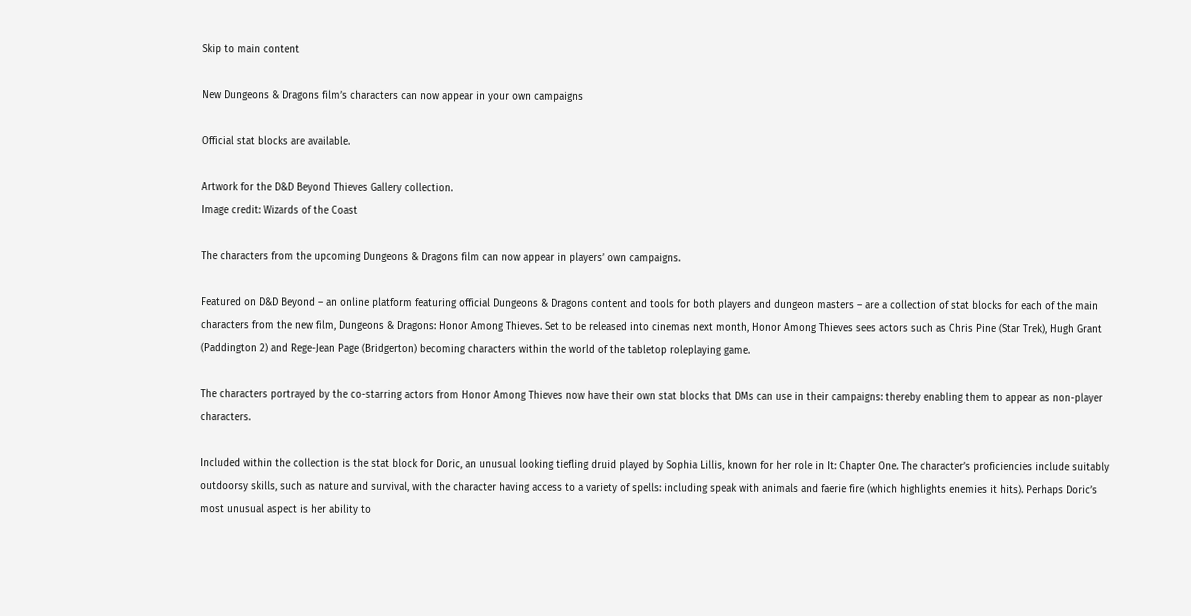Skip to main content

New Dungeons & Dragons film’s characters can now appear in your own campaigns

Official stat blocks are available.

Artwork for the D&D Beyond Thieves Gallery collection.
Image credit: Wizards of the Coast

The characters from the upcoming Dungeons & Dragons film can now appear in players’ own campaigns.

Featured on D&D Beyond – an online platform featuring official Dungeons & Dragons content and tools for both players and dungeon masters – are a collection of stat blocks for each of the main characters from the new film, Dungeons & Dragons: Honor Among Thieves. Set to be released into cinemas next month, Honor Among Thieves sees actors such as Chris Pine (Star Trek), Hugh Grant (Paddington 2) and Rege-Jean Page (Bridgerton) becoming characters within the world of the tabletop roleplaying game.

The characters portrayed by the co-starring actors from Honor Among Thieves now have their own stat blocks that DMs can use in their campaigns: thereby enabling them to appear as non-player characters.

Included within the collection is the stat block for Doric, an unusual looking tiefling druid played by Sophia Lillis, known for her role in It: Chapter One. The character’s proficiencies include suitably outdoorsy skills, such as nature and survival, with the character having access to a variety of spells: including speak with animals and faerie fire (which highlights enemies it hits). Perhaps Doric’s most unusual aspect is her ability to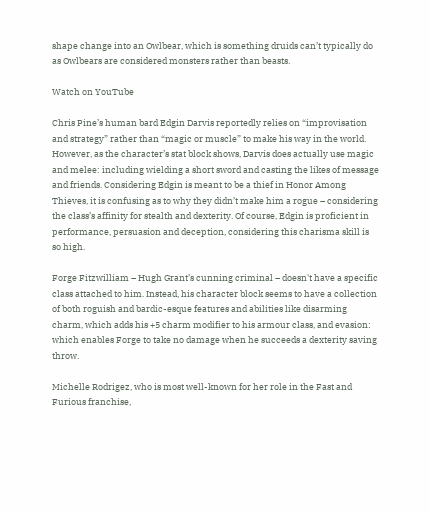shape change into an Owlbear, which is something druids can’t typically do as Owlbears are considered monsters rather than beasts.

Watch on YouTube

Chris Pine’s human bard Edgin Darvis reportedly relies on “improvisation and strategy” rather than “magic or muscle” to make his way in the world. However, as the character’s stat block shows, Darvis does actually use magic and melee: including wielding a short sword and casting the likes of message and friends. Considering Edgin is meant to be a thief in Honor Among Thieves, it is confusing as to why they didn’t make him a rogue – considering the class’s affinity for stealth and dexterity. Of course, Edgin is proficient in performance, persuasion and deception, considering this charisma skill is so high.

Forge Fitzwilliam – Hugh Grant’s cunning criminal – doesn't have a specific class attached to him. Instead, his character block seems to have a collection of both roguish and bardic-esque features and abilities like disarming charm, which adds his +5 charm modifier to his armour class, and evasion: which enables Forge to take no damage when he succeeds a dexterity saving throw.

Michelle Rodrigez, who is most well-known for her role in the Fast and Furious franchise,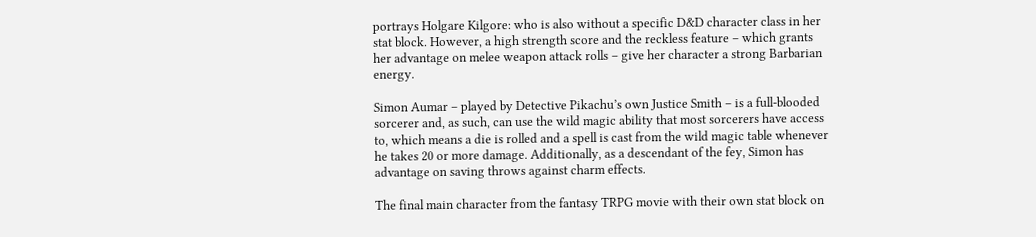portrays Holgare Kilgore: who is also without a specific D&D character class in her stat block. However, a high strength score and the reckless feature – which grants her advantage on melee weapon attack rolls – give her character a strong Barbarian energy.

Simon Aumar – played by Detective Pikachu’s own Justice Smith – is a full-blooded sorcerer and, as such, can use the wild magic ability that most sorcerers have access to, which means a die is rolled and a spell is cast from the wild magic table whenever he takes 20 or more damage. Additionally, as a descendant of the fey, Simon has advantage on saving throws against charm effects.

The final main character from the fantasy TRPG movie with their own stat block on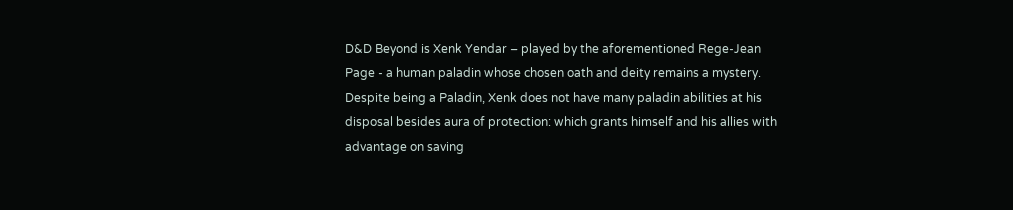D&D Beyond is Xenk Yendar – played by the aforementioned Rege-Jean Page - a human paladin whose chosen oath and deity remains a mystery. Despite being a Paladin, Xenk does not have many paladin abilities at his disposal besides aura of protection: which grants himself and his allies with advantage on saving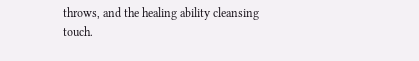throws, and the healing ability cleansing touch.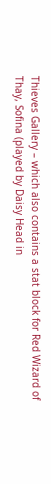Thieves Gallery – which also contains a stat block for Red Wizard of Thay, Sofina (played by Daisy Head in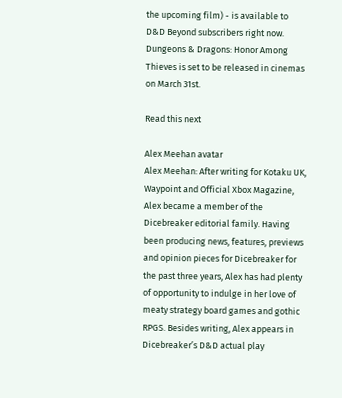the upcoming film) - is available to D&D Beyond subscribers right now. Dungeons & Dragons: Honor Among Thieves is set to be released in cinemas on March 31st.

Read this next

Alex Meehan avatar
Alex Meehan: After writing for Kotaku UK, Waypoint and Official Xbox Magazine, Alex became a member of the Dicebreaker editorial family. Having been producing news, features, previews and opinion pieces for Dicebreaker for the past three years, Alex has had plenty of opportunity to indulge in her love of meaty strategy board games and gothic RPGS. Besides writing, Alex appears in Dicebreaker’s D&D actual play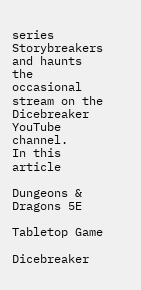series Storybreakers and haunts the occasional stream on the Dicebreaker YouTube channel.
In this article

Dungeons & Dragons 5E

Tabletop Game

Dicebreaker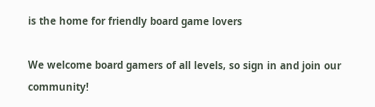is the home for friendly board game lovers

We welcome board gamers of all levels, so sign in and join our community!